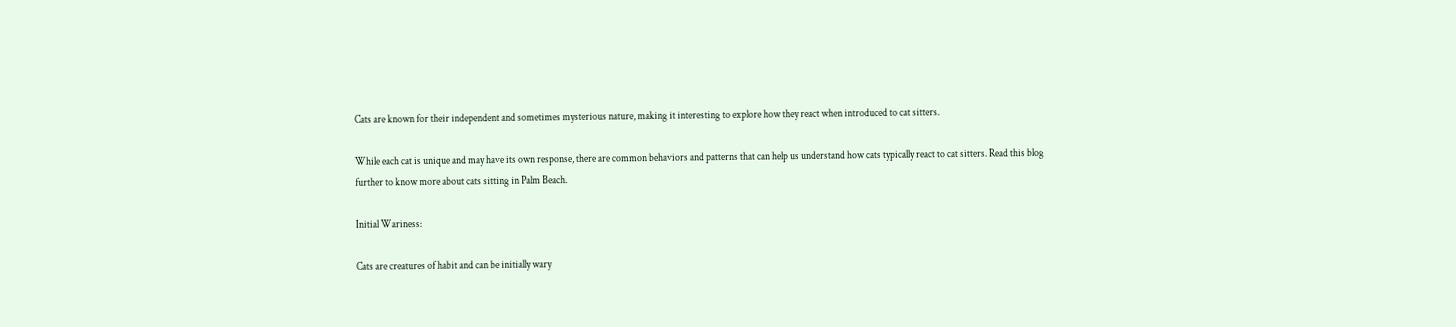Cats are known for their independent and sometimes mysterious nature, making it interesting to explore how they react when introduced to cat sitters.

While each cat is unique and may have its own response, there are common behaviors and patterns that can help us understand how cats typically react to cat sitters. Read this blog further to know more about cats sitting in Palm Beach.

Initial Wariness:

Cats are creatures of habit and can be initially wary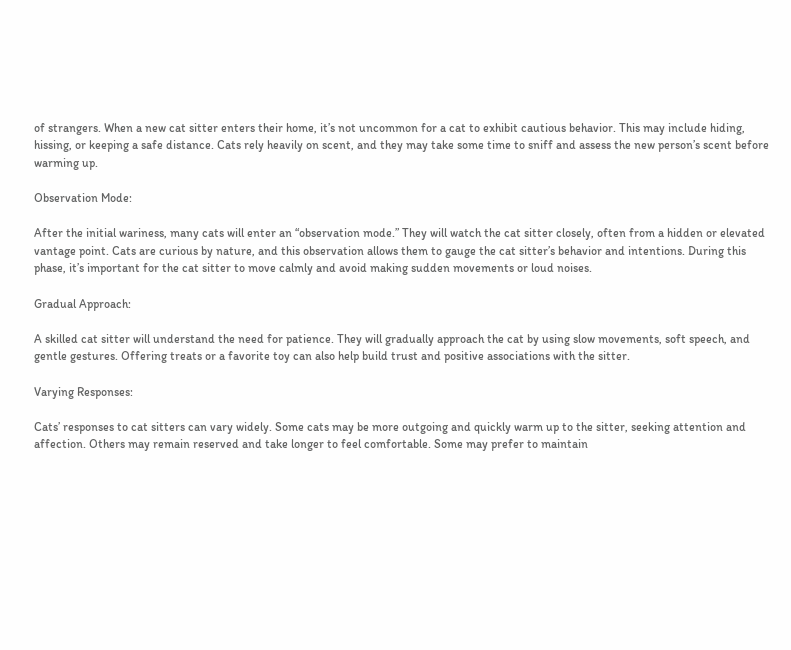of strangers. When a new cat sitter enters their home, it’s not uncommon for a cat to exhibit cautious behavior. This may include hiding, hissing, or keeping a safe distance. Cats rely heavily on scent, and they may take some time to sniff and assess the new person’s scent before warming up.

Observation Mode:

After the initial wariness, many cats will enter an “observation mode.” They will watch the cat sitter closely, often from a hidden or elevated vantage point. Cats are curious by nature, and this observation allows them to gauge the cat sitter’s behavior and intentions. During this phase, it’s important for the cat sitter to move calmly and avoid making sudden movements or loud noises.

Gradual Approach:

A skilled cat sitter will understand the need for patience. They will gradually approach the cat by using slow movements, soft speech, and gentle gestures. Offering treats or a favorite toy can also help build trust and positive associations with the sitter.

Varying Responses:

Cats’ responses to cat sitters can vary widely. Some cats may be more outgoing and quickly warm up to the sitter, seeking attention and affection. Others may remain reserved and take longer to feel comfortable. Some may prefer to maintain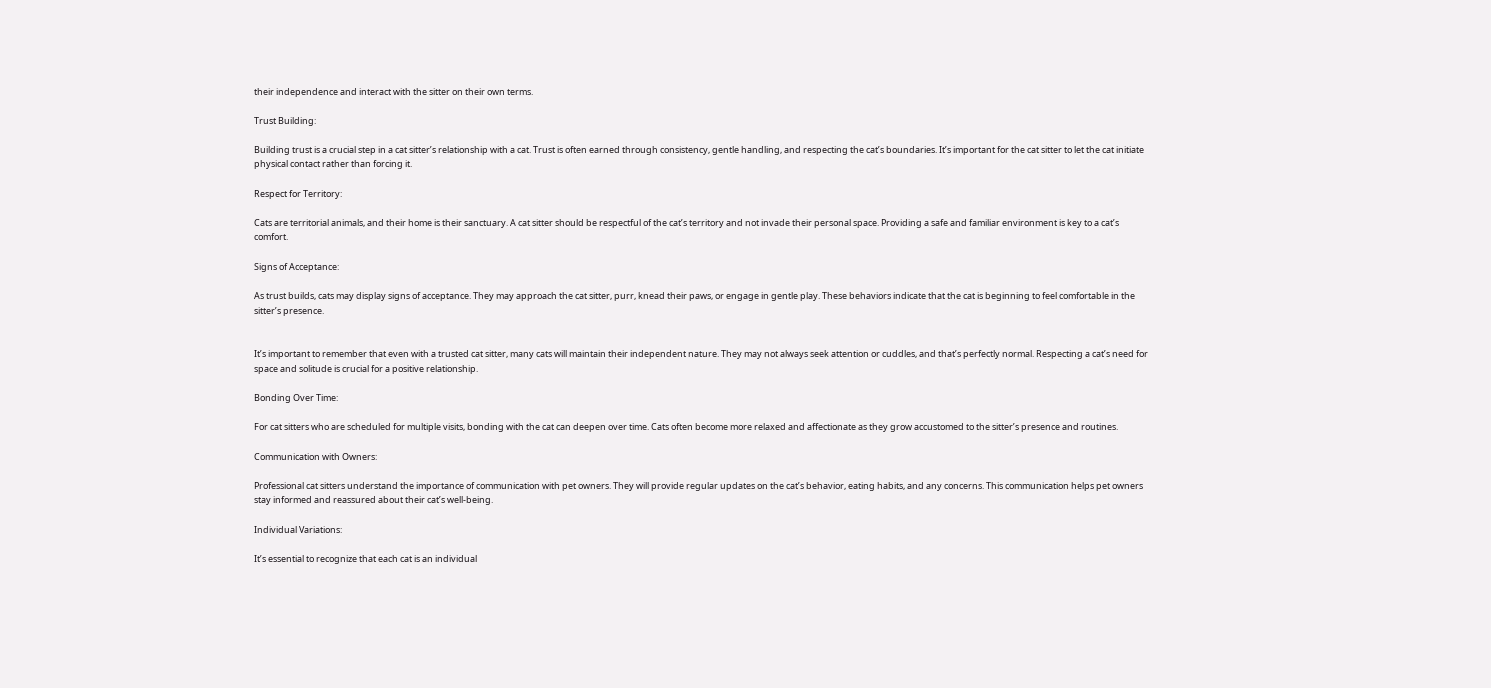their independence and interact with the sitter on their own terms.

Trust Building:

Building trust is a crucial step in a cat sitter’s relationship with a cat. Trust is often earned through consistency, gentle handling, and respecting the cat’s boundaries. It’s important for the cat sitter to let the cat initiate physical contact rather than forcing it.

Respect for Territory:

Cats are territorial animals, and their home is their sanctuary. A cat sitter should be respectful of the cat’s territory and not invade their personal space. Providing a safe and familiar environment is key to a cat’s comfort.

Signs of Acceptance:

As trust builds, cats may display signs of acceptance. They may approach the cat sitter, purr, knead their paws, or engage in gentle play. These behaviors indicate that the cat is beginning to feel comfortable in the sitter’s presence.


It’s important to remember that even with a trusted cat sitter, many cats will maintain their independent nature. They may not always seek attention or cuddles, and that’s perfectly normal. Respecting a cat’s need for space and solitude is crucial for a positive relationship.

Bonding Over Time:

For cat sitters who are scheduled for multiple visits, bonding with the cat can deepen over time. Cats often become more relaxed and affectionate as they grow accustomed to the sitter’s presence and routines.

Communication with Owners:

Professional cat sitters understand the importance of communication with pet owners. They will provide regular updates on the cat’s behavior, eating habits, and any concerns. This communication helps pet owners stay informed and reassured about their cat’s well-being.

Individual Variations:

It’s essential to recognize that each cat is an individual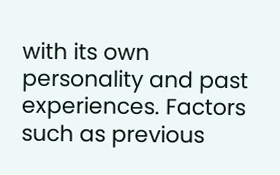with its own personality and past experiences. Factors such as previous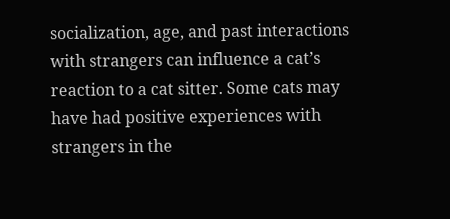socialization, age, and past interactions with strangers can influence a cat’s reaction to a cat sitter. Some cats may have had positive experiences with strangers in the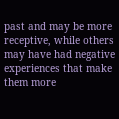past and may be more receptive, while others may have had negative experiences that make them more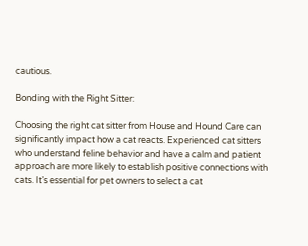cautious.

Bonding with the Right Sitter:

Choosing the right cat sitter from House and Hound Care can significantly impact how a cat reacts. Experienced cat sitters who understand feline behavior and have a calm and patient approach are more likely to establish positive connections with cats. It’s essential for pet owners to select a cat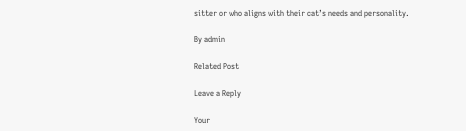sitter or who aligns with their cat’s needs and personality.

By admin

Related Post

Leave a Reply

Your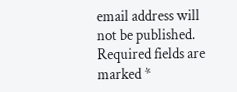email address will not be published. Required fields are marked *